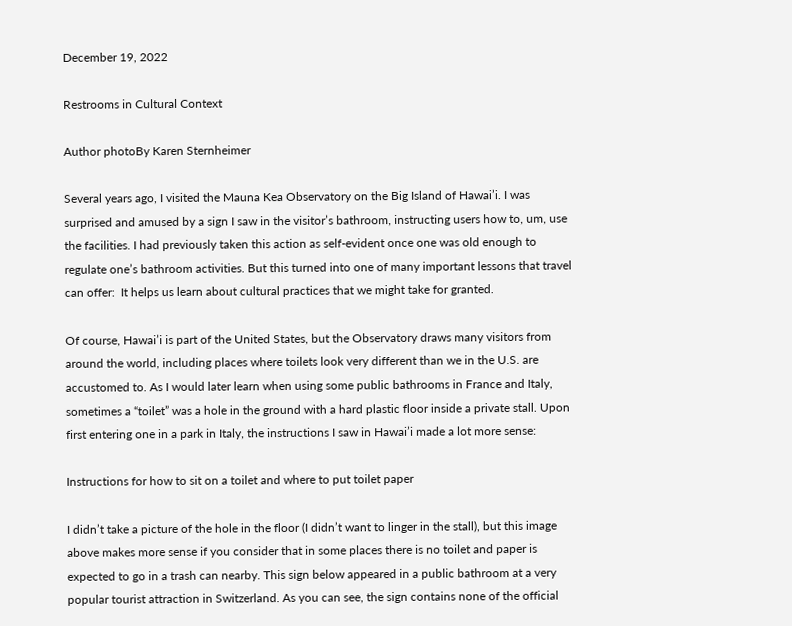December 19, 2022

Restrooms in Cultural Context

Author photoBy Karen Sternheimer

Several years ago, I visited the Mauna Kea Observatory on the Big Island of Hawai’i. I was surprised and amused by a sign I saw in the visitor’s bathroom, instructing users how to, um, use the facilities. I had previously taken this action as self-evident once one was old enough to regulate one’s bathroom activities. But this turned into one of many important lessons that travel can offer:  It helps us learn about cultural practices that we might take for granted.

Of course, Hawai’i is part of the United States, but the Observatory draws many visitors from around the world, including places where toilets look very different than we in the U.S. are accustomed to. As I would later learn when using some public bathrooms in France and Italy, sometimes a “toilet” was a hole in the ground with a hard plastic floor inside a private stall. Upon first entering one in a park in Italy, the instructions I saw in Hawai’i made a lot more sense:

Instructions for how to sit on a toilet and where to put toilet paper

I didn’t take a picture of the hole in the floor (I didn’t want to linger in the stall), but this image above makes more sense if you consider that in some places there is no toilet and paper is expected to go in a trash can nearby. This sign below appeared in a public bathroom at a very popular tourist attraction in Switzerland. As you can see, the sign contains none of the official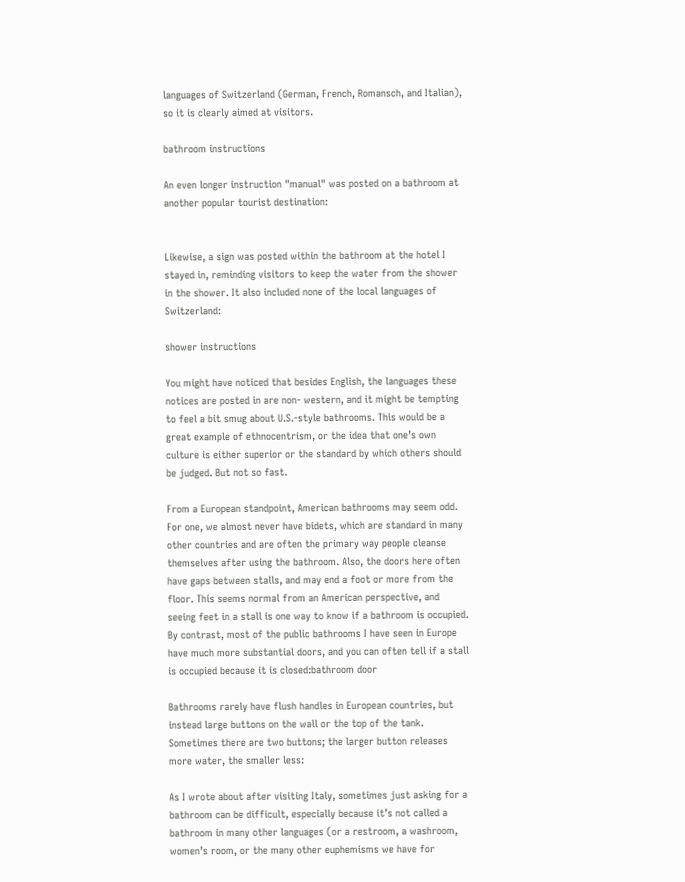languages of Switzerland (German, French, Romansch, and Italian), so it is clearly aimed at visitors.

bathroom instructions

An even longer instruction "manual" was posted on a bathroom at another popular tourist destination:


Likewise, a sign was posted within the bathroom at the hotel I stayed in, reminding visitors to keep the water from the shower in the shower. It also included none of the local languages of Switzerland:

shower instructions

You might have noticed that besides English, the languages these notices are posted in are non- western, and it might be tempting to feel a bit smug about U.S.-style bathrooms. This would be a great example of ethnocentrism, or the idea that one’s own culture is either superior or the standard by which others should be judged. But not so fast.

From a European standpoint, American bathrooms may seem odd. For one, we almost never have bidets, which are standard in many other countries and are often the primary way people cleanse themselves after using the bathroom. Also, the doors here often have gaps between stalls, and may end a foot or more from the floor. This seems normal from an American perspective, and seeing feet in a stall is one way to know if a bathroom is occupied. By contrast, most of the public bathrooms I have seen in Europe have much more substantial doors, and you can often tell if a stall is occupied because it is closed:bathroom door

Bathrooms rarely have flush handles in European countries, but instead large buttons on the wall or the top of the tank. Sometimes there are two buttons; the larger button releases more water, the smaller less:

As I wrote about after visiting Italy, sometimes just asking for a bathroom can be difficult, especially because it’s not called a bathroom in many other languages (or a restroom, a washroom, women’s room, or the many other euphemisms we have for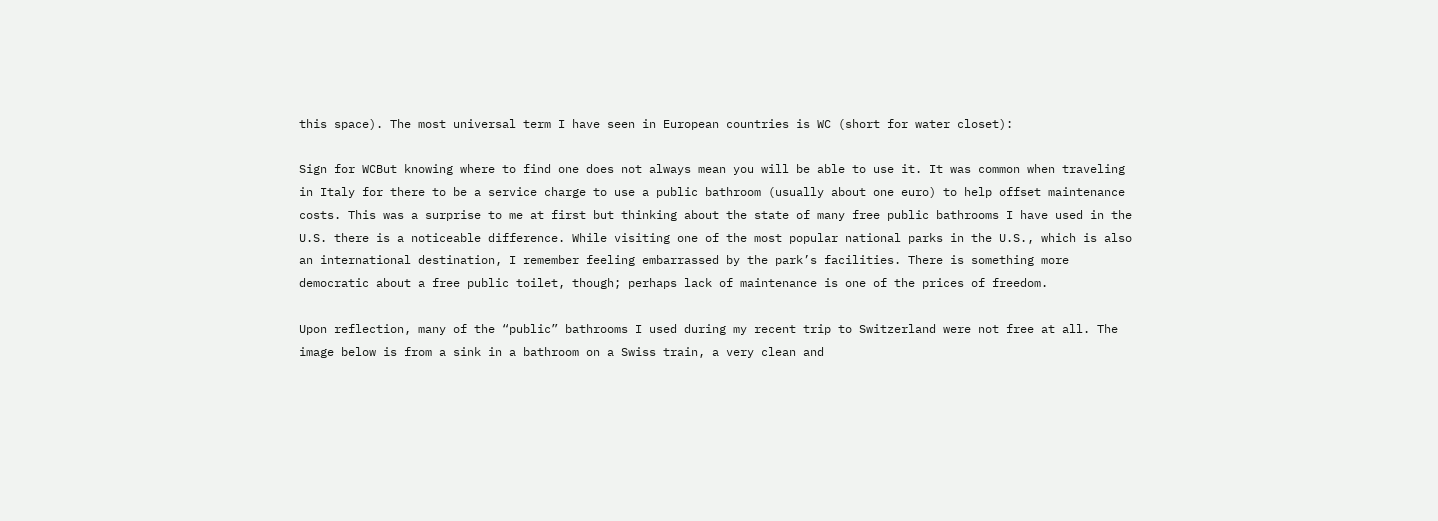this space). The most universal term I have seen in European countries is WC (short for water closet):

Sign for WCBut knowing where to find one does not always mean you will be able to use it. It was common when traveling in Italy for there to be a service charge to use a public bathroom (usually about one euro) to help offset maintenance costs. This was a surprise to me at first but thinking about the state of many free public bathrooms I have used in the U.S. there is a noticeable difference. While visiting one of the most popular national parks in the U.S., which is also an international destination, I remember feeling embarrassed by the park’s facilities. There is something more democratic about a free public toilet, though; perhaps lack of maintenance is one of the prices of freedom.

Upon reflection, many of the “public” bathrooms I used during my recent trip to Switzerland were not free at all. The image below is from a sink in a bathroom on a Swiss train, a very clean and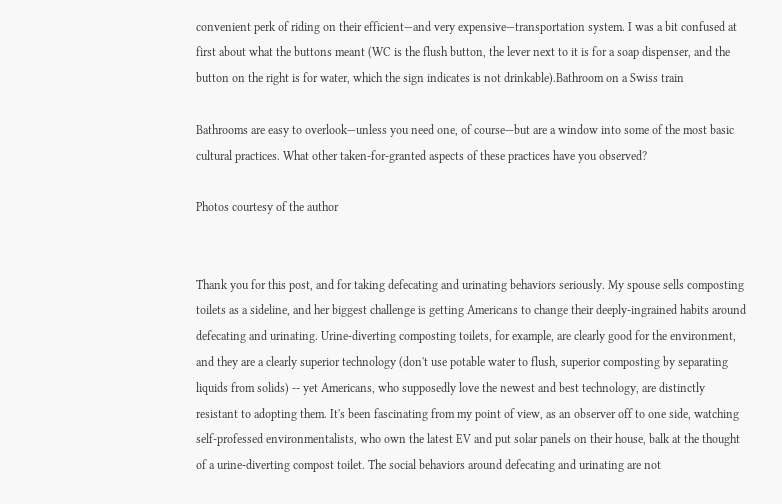convenient perk of riding on their efficient—and very expensive—transportation system. I was a bit confused at first about what the buttons meant (WC is the flush button, the lever next to it is for a soap dispenser, and the button on the right is for water, which the sign indicates is not drinkable).Bathroom on a Swiss train

Bathrooms are easy to overlook—unless you need one, of course—but are a window into some of the most basic cultural practices. What other taken-for-granted aspects of these practices have you observed?

Photos courtesy of the author


Thank you for this post, and for taking defecating and urinating behaviors seriously. My spouse sells composting toilets as a sideline, and her biggest challenge is getting Americans to change their deeply-ingrained habits around defecating and urinating. Urine-diverting composting toilets, for example, are clearly good for the environment, and they are a clearly superior technology (don't use potable water to flush, superior composting by separating liquids from solids) -- yet Americans, who supposedly love the newest and best technology, are distinctly resistant to adopting them. It's been fascinating from my point of view, as an observer off to one side, watching self-professed environmentalists, who own the latest EV and put solar panels on their house, balk at the thought of a urine-diverting compost toilet. The social behaviors around defecating and urinating are not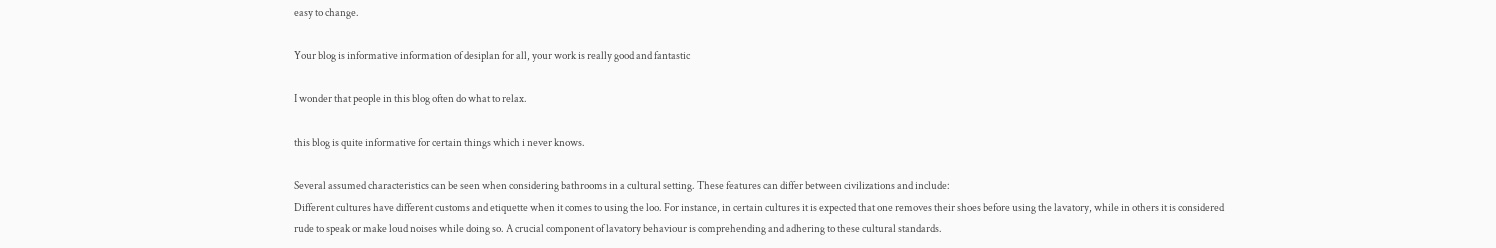easy to change.

Your blog is informative information of desiplan for all, your work is really good and fantastic

I wonder that people in this blog often do what to relax.

this blog is quite informative for certain things which i never knows.

Several assumed characteristics can be seen when considering bathrooms in a cultural setting. These features can differ between civilizations and include:
Different cultures have different customs and etiquette when it comes to using the loo. For instance, in certain cultures it is expected that one removes their shoes before using the lavatory, while in others it is considered rude to speak or make loud noises while doing so. A crucial component of lavatory behaviour is comprehending and adhering to these cultural standards.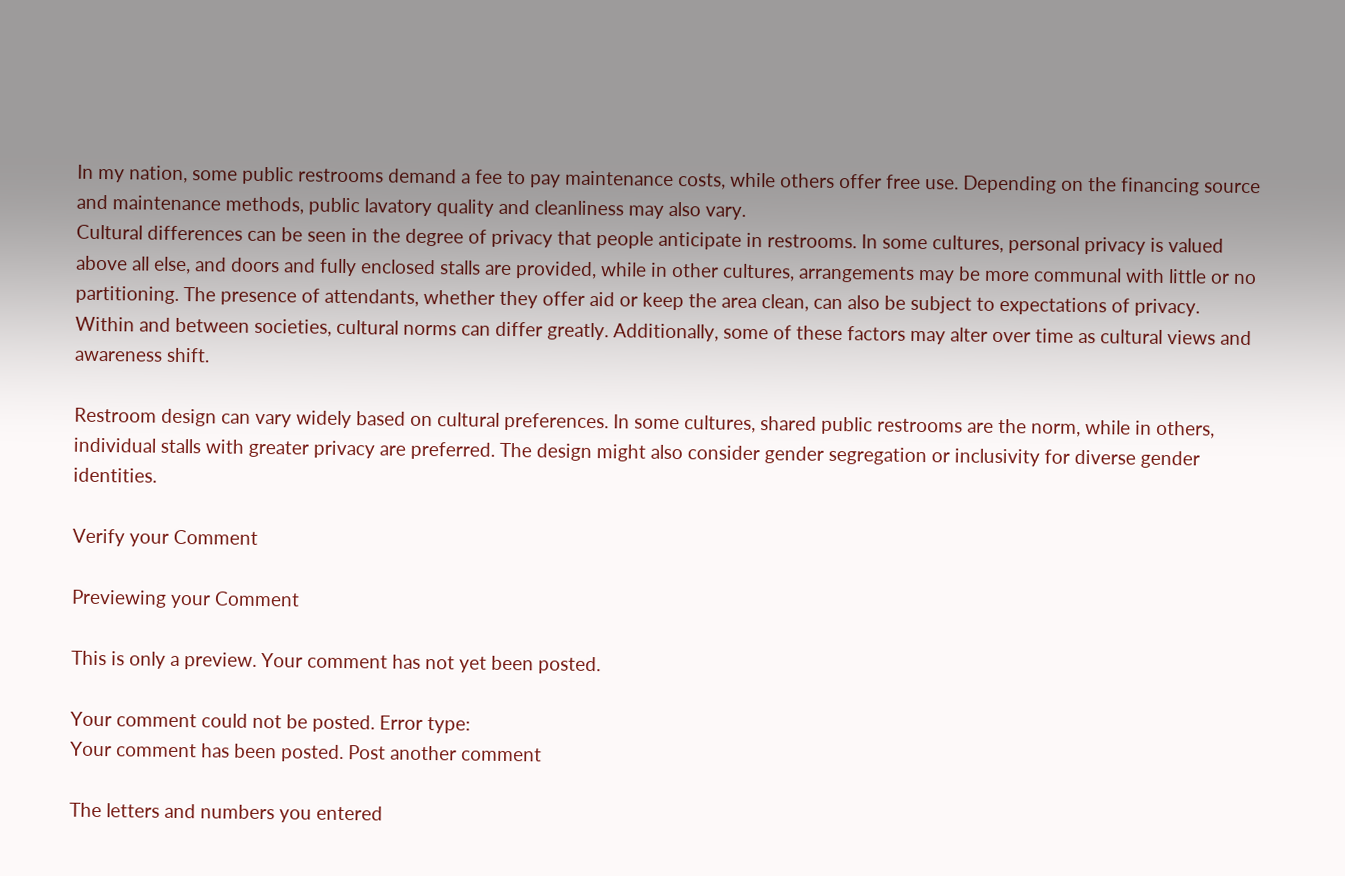In my nation, some public restrooms demand a fee to pay maintenance costs, while others offer free use. Depending on the financing source and maintenance methods, public lavatory quality and cleanliness may also vary.
Cultural differences can be seen in the degree of privacy that people anticipate in restrooms. In some cultures, personal privacy is valued above all else, and doors and fully enclosed stalls are provided, while in other cultures, arrangements may be more communal with little or no partitioning. The presence of attendants, whether they offer aid or keep the area clean, can also be subject to expectations of privacy.
Within and between societies, cultural norms can differ greatly. Additionally, some of these factors may alter over time as cultural views and awareness shift.

Restroom design can vary widely based on cultural preferences. In some cultures, shared public restrooms are the norm, while in others, individual stalls with greater privacy are preferred. The design might also consider gender segregation or inclusivity for diverse gender identities.

Verify your Comment

Previewing your Comment

This is only a preview. Your comment has not yet been posted.

Your comment could not be posted. Error type:
Your comment has been posted. Post another comment

The letters and numbers you entered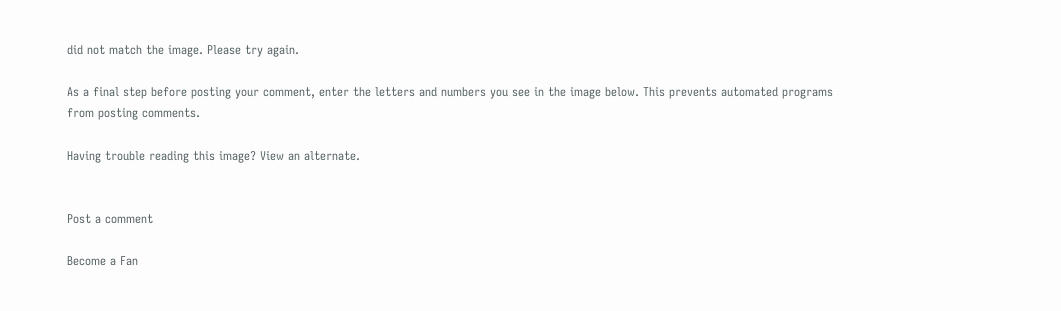did not match the image. Please try again.

As a final step before posting your comment, enter the letters and numbers you see in the image below. This prevents automated programs from posting comments.

Having trouble reading this image? View an alternate.


Post a comment

Become a Fan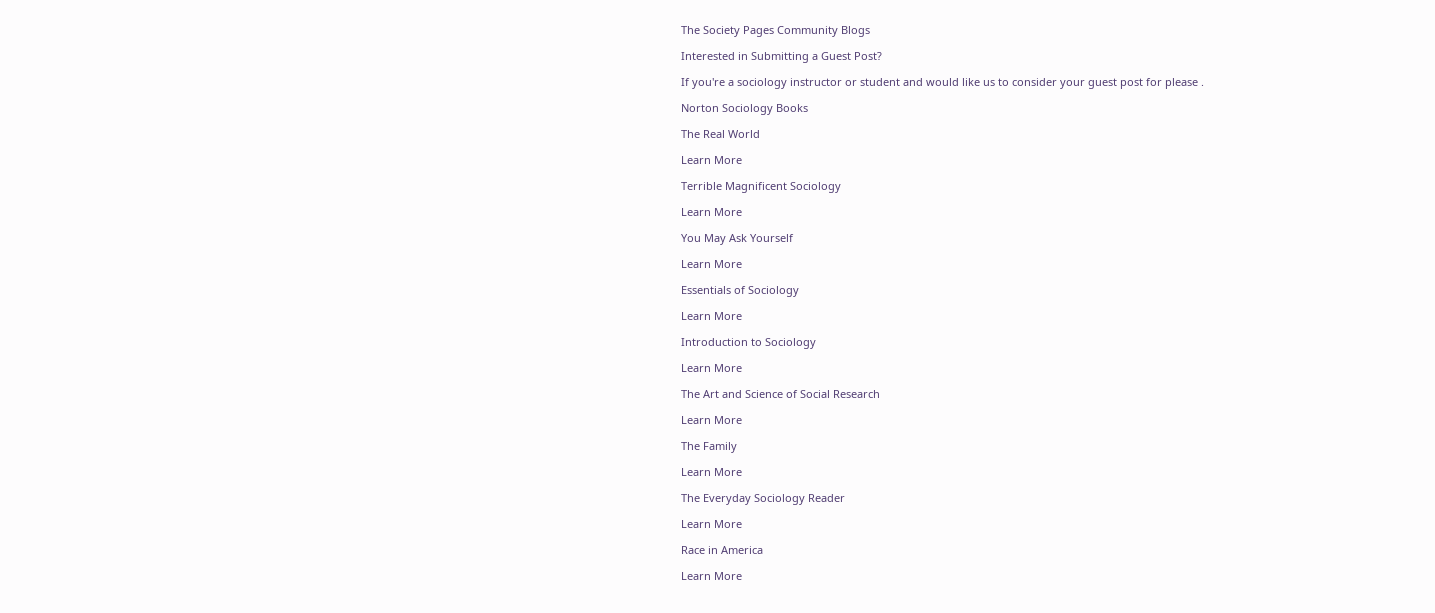The Society Pages Community Blogs

Interested in Submitting a Guest Post?

If you're a sociology instructor or student and would like us to consider your guest post for please .

Norton Sociology Books

The Real World

Learn More

Terrible Magnificent Sociology

Learn More

You May Ask Yourself

Learn More

Essentials of Sociology

Learn More

Introduction to Sociology

Learn More

The Art and Science of Social Research

Learn More

The Family

Learn More

The Everyday Sociology Reader

Learn More

Race in America

Learn More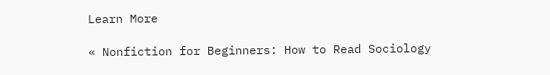Learn More

« Nonfiction for Beginners: How to Read Sociology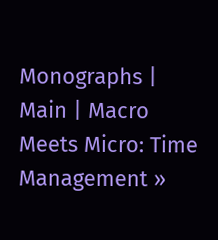Monographs | Main | Macro Meets Micro: Time Management »